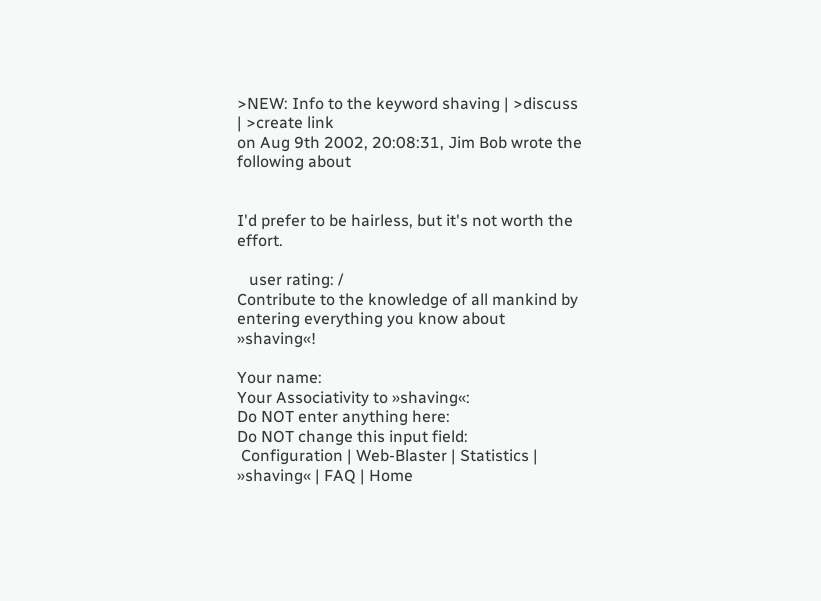>NEW: Info to the keyword shaving | >discuss | >create link
on Aug 9th 2002, 20:08:31, Jim Bob wrote the following about


I'd prefer to be hairless, but it's not worth the effort.

   user rating: /
Contribute to the knowledge of all mankind by entering everything you know about »shaving«!

Your name:
Your Associativity to »shaving«:
Do NOT enter anything here:
Do NOT change this input field:
 Configuration | Web-Blaster | Statistics | »shaving« | FAQ | Home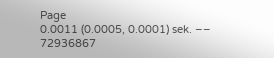Page
0.0011 (0.0005, 0.0001) sek. –– 72936867